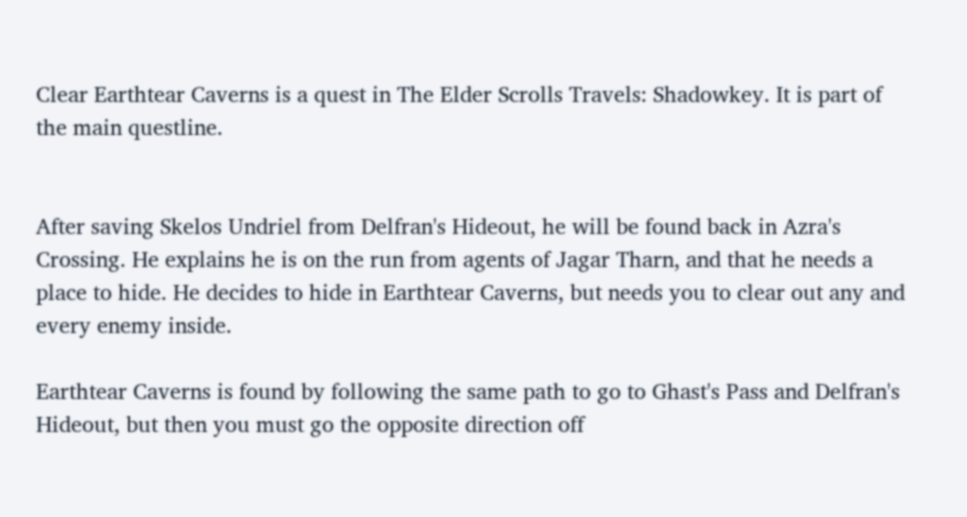Clear Earthtear Caverns is a quest in The Elder Scrolls Travels: Shadowkey. It is part of the main questline.


After saving Skelos Undriel from Delfran's Hideout, he will be found back in Azra's Crossing. He explains he is on the run from agents of Jagar Tharn, and that he needs a place to hide. He decides to hide in Earthtear Caverns, but needs you to clear out any and every enemy inside.

Earthtear Caverns is found by following the same path to go to Ghast's Pass and Delfran's Hideout, but then you must go the opposite direction off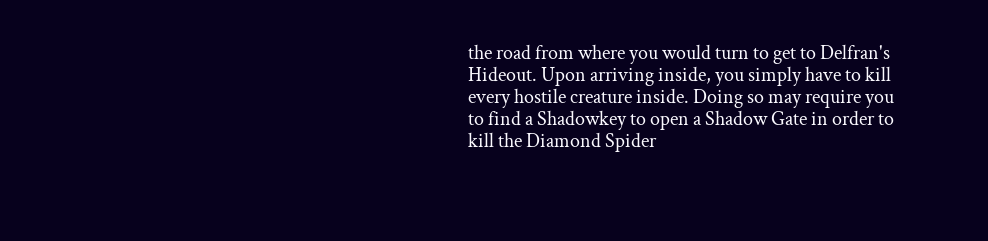the road from where you would turn to get to Delfran's Hideout. Upon arriving inside, you simply have to kill every hostile creature inside. Doing so may require you to find a Shadowkey to open a Shadow Gate in order to kill the Diamond Spider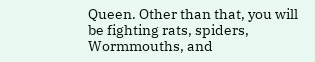Queen. Other than that, you will be fighting rats, spiders, Wormmouths, and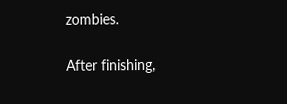zombies.

After finishing,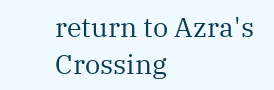return to Azra's Crossing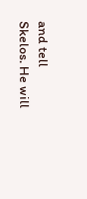and tell Skelos. He will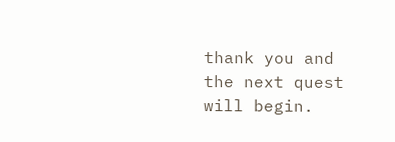thank you and the next quest will begin.